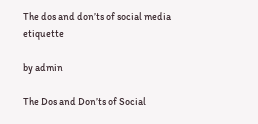The dos and don’ts of social media etiquette

by admin

The Dos and Don’ts of Social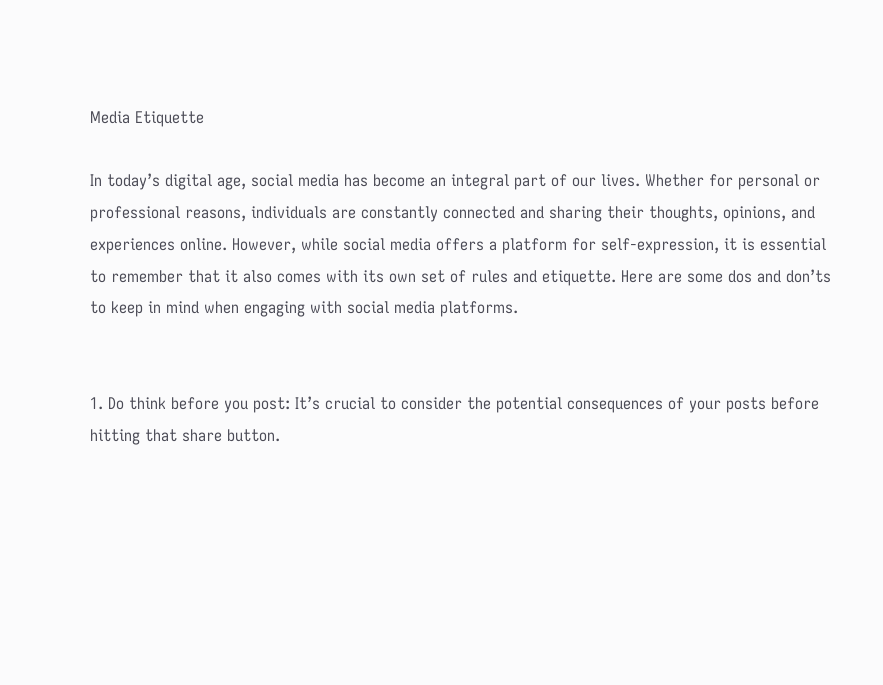Media Etiquette

In today’s digital age, social media has become an integral part of our lives. Whether for personal or professional reasons, individuals are constantly connected and sharing their thoughts, opinions, and experiences online. However, while social media offers a platform for self-expression, it is essential to remember that it also comes with its own set of rules and etiquette. Here are some dos and don’ts to keep in mind when engaging with social media platforms.


1. Do think before you post: It’s crucial to consider the potential consequences of your posts before hitting that share button.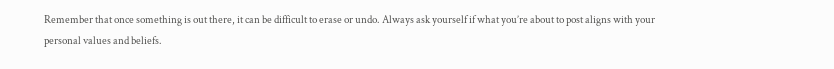Remember that once something is out there, it can be difficult to erase or undo. Always ask yourself if what you’re about to post aligns with your personal values and beliefs.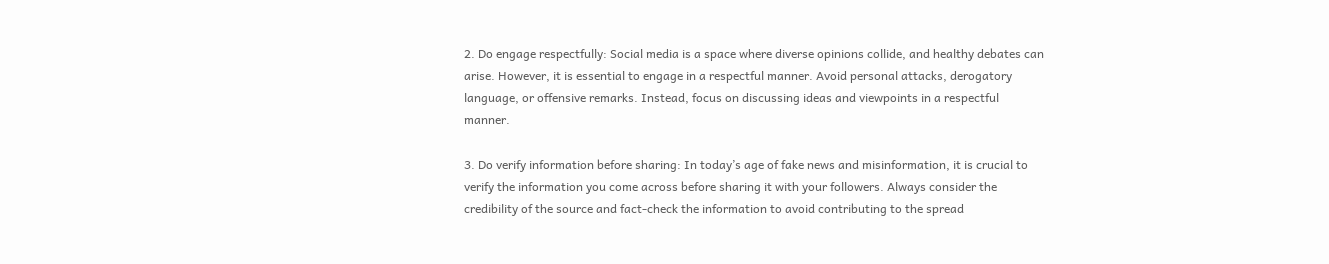2. Do engage respectfully: Social media is a space where diverse opinions collide, and healthy debates can arise. However, it is essential to engage in a respectful manner. Avoid personal attacks, derogatory language, or offensive remarks. Instead, focus on discussing ideas and viewpoints in a respectful manner.

3. Do verify information before sharing: In today’s age of fake news and misinformation, it is crucial to verify the information you come across before sharing it with your followers. Always consider the credibility of the source and fact-check the information to avoid contributing to the spread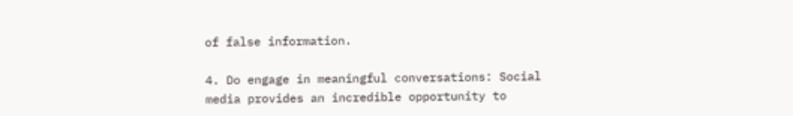of false information.

4. Do engage in meaningful conversations: Social media provides an incredible opportunity to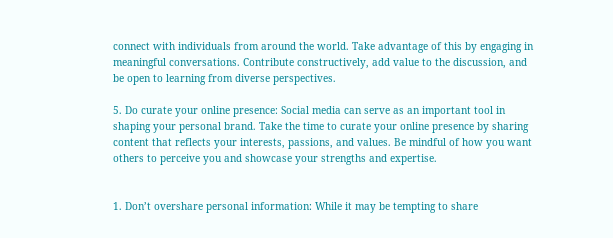connect with individuals from around the world. Take advantage of this by engaging in meaningful conversations. Contribute constructively, add value to the discussion, and be open to learning from diverse perspectives.

5. Do curate your online presence: Social media can serve as an important tool in shaping your personal brand. Take the time to curate your online presence by sharing content that reflects your interests, passions, and values. Be mindful of how you want others to perceive you and showcase your strengths and expertise.


1. Don’t overshare personal information: While it may be tempting to share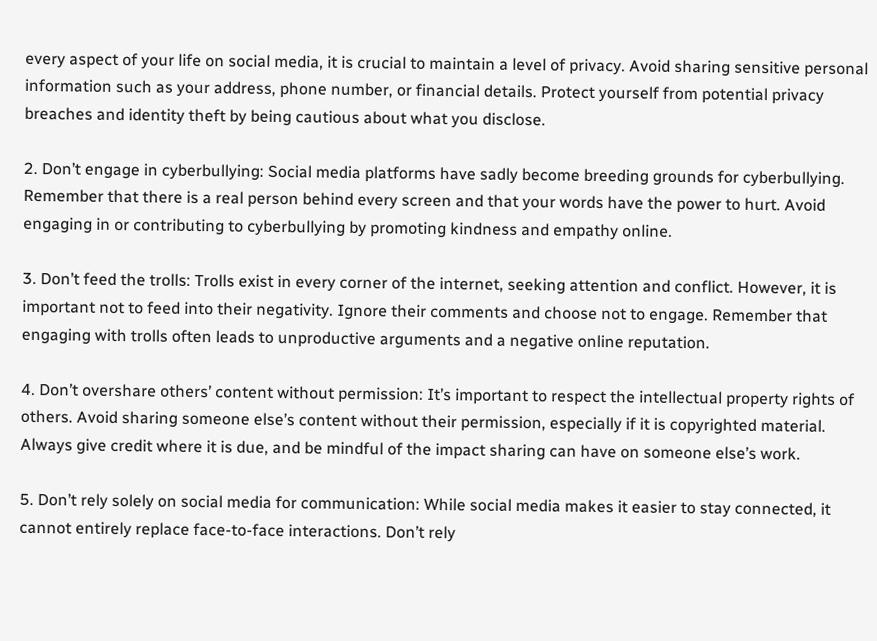every aspect of your life on social media, it is crucial to maintain a level of privacy. Avoid sharing sensitive personal information such as your address, phone number, or financial details. Protect yourself from potential privacy breaches and identity theft by being cautious about what you disclose.

2. Don’t engage in cyberbullying: Social media platforms have sadly become breeding grounds for cyberbullying. Remember that there is a real person behind every screen and that your words have the power to hurt. Avoid engaging in or contributing to cyberbullying by promoting kindness and empathy online.

3. Don’t feed the trolls: Trolls exist in every corner of the internet, seeking attention and conflict. However, it is important not to feed into their negativity. Ignore their comments and choose not to engage. Remember that engaging with trolls often leads to unproductive arguments and a negative online reputation.

4. Don’t overshare others’ content without permission: It’s important to respect the intellectual property rights of others. Avoid sharing someone else’s content without their permission, especially if it is copyrighted material. Always give credit where it is due, and be mindful of the impact sharing can have on someone else’s work.

5. Don’t rely solely on social media for communication: While social media makes it easier to stay connected, it cannot entirely replace face-to-face interactions. Don’t rely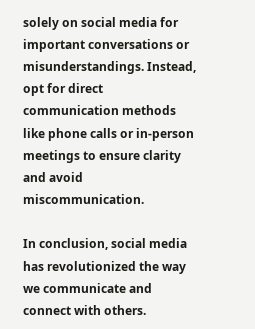solely on social media for important conversations or misunderstandings. Instead, opt for direct communication methods like phone calls or in-person meetings to ensure clarity and avoid miscommunication.

In conclusion, social media has revolutionized the way we communicate and connect with others.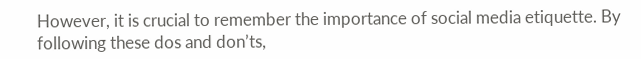However, it is crucial to remember the importance of social media etiquette. By following these dos and don’ts,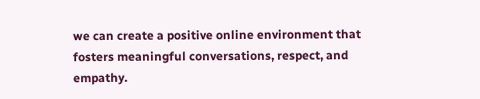we can create a positive online environment that fosters meaningful conversations, respect, and empathy.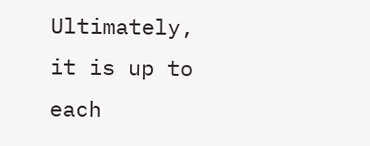Ultimately, it is up to each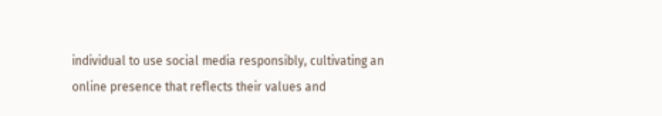individual to use social media responsibly, cultivating an online presence that reflects their values and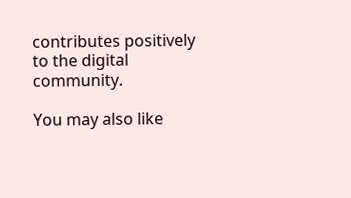contributes positively to the digital community.

You may also like